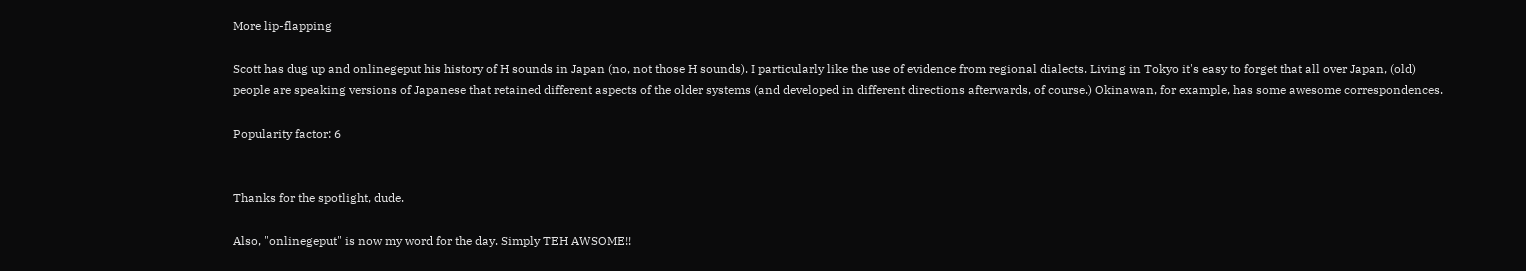More lip-flapping

Scott has dug up and onlinegeput his history of H sounds in Japan (no, not those H sounds). I particularly like the use of evidence from regional dialects. Living in Tokyo it's easy to forget that all over Japan, (old) people are speaking versions of Japanese that retained different aspects of the older systems (and developed in different directions afterwards, of course.) Okinawan, for example, has some awesome correspondences.

Popularity factor: 6


Thanks for the spotlight, dude.

Also, "onlinegeput" is now my word for the day. Simply TEH AWSOME!!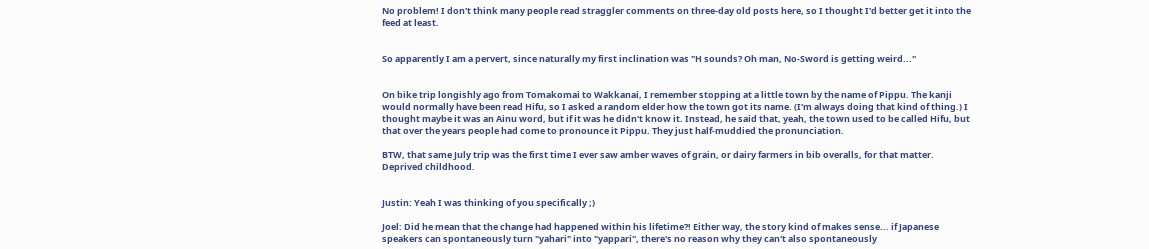No problem! I don't think many people read straggler comments on three-day old posts here, so I thought I'd better get it into the feed at least.


So apparently I am a pervert, since naturally my first inclination was "H sounds? Oh man, No-Sword is getting weird..."


On bike trip longishly ago from Tomakomai to Wakkanai, I remember stopping at a little town by the name of Pippu. The kanji would normally have been read Hifu, so I asked a random elder how the town got its name. (I'm always doing that kind of thing.) I thought maybe it was an Ainu word, but if it was he didn't know it. Instead, he said that, yeah, the town used to be called Hifu, but that over the years people had come to pronounce it Pippu. They just half-muddied the pronunciation.

BTW, that same July trip was the first time I ever saw amber waves of grain, or dairy farmers in bib overalls, for that matter. Deprived childhood.


Justin: Yeah I was thinking of you specifically ;)

Joel: Did he mean that the change had happened within his lifetime?! Either way, the story kind of makes sense... if Japanese speakers can spontaneously turn "yahari" into "yappari", there's no reason why they can't also spontaneously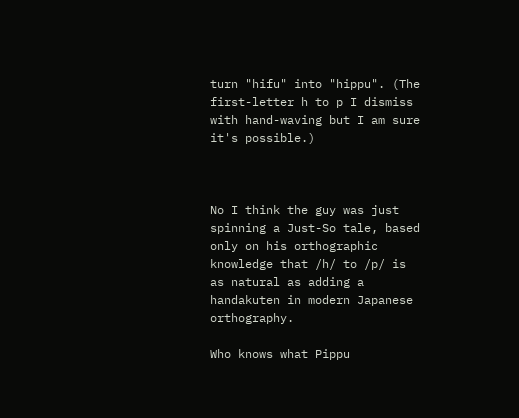turn "hifu" into "hippu". (The first-letter h to p I dismiss with hand-waving but I am sure it's possible.)



No I think the guy was just spinning a Just-So tale, based only on his orthographic knowledge that /h/ to /p/ is as natural as adding a handakuten in modern Japanese orthography.

Who knows what Pippu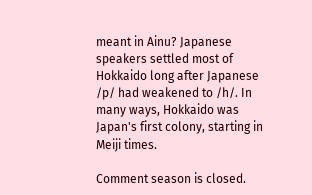meant in Ainu? Japanese speakers settled most of Hokkaido long after Japanese /p/ had weakened to /h/. In many ways, Hokkaido was Japan's first colony, starting in Meiji times.

Comment season is closed.